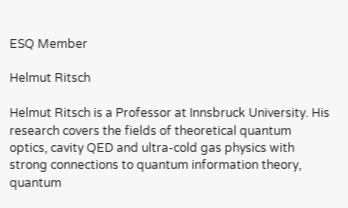ESQ Member

Helmut Ritsch

Helmut Ritsch is a Professor at Innsbruck University. His research covers the fields of theoretical quantum optics, cavity QED and ultra-cold gas physics with strong connections to quantum information theory, quantum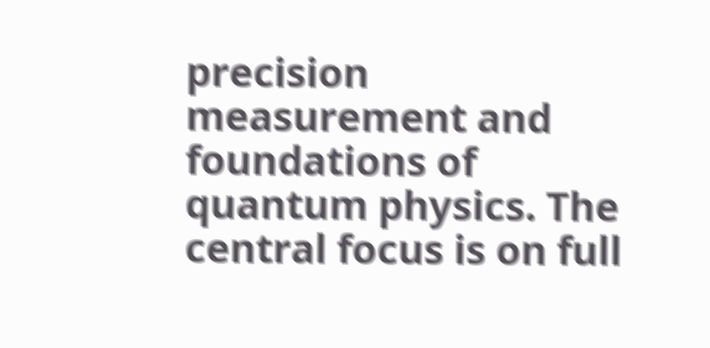precision measurement and foundations of quantum physics. The central focus is on full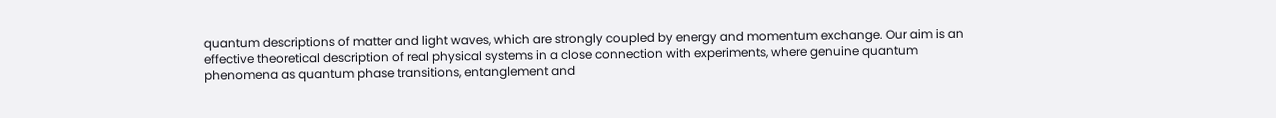quantum descriptions of matter and light waves, which are strongly coupled by energy and momentum exchange. Our aim is an effective theoretical description of real physical systems in a close connection with experiments, where genuine quantum phenomena as quantum phase transitions, entanglement and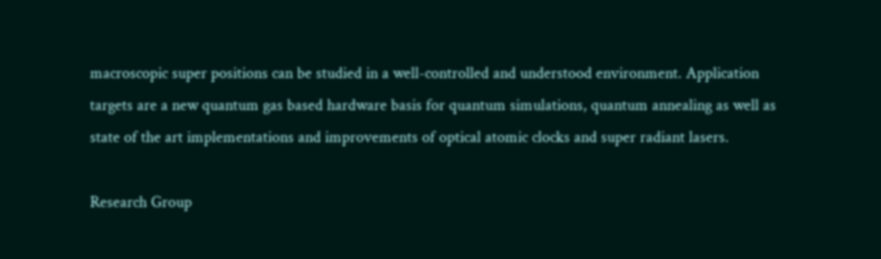macroscopic super positions can be studied in a well-controlled and understood environment. Application targets are a new quantum gas based hardware basis for quantum simulations, quantum annealing as well as state of the art implementations and improvements of optical atomic clocks and super radiant lasers.

Research Group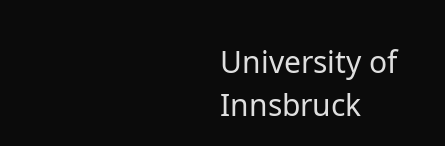University of Innsbruck